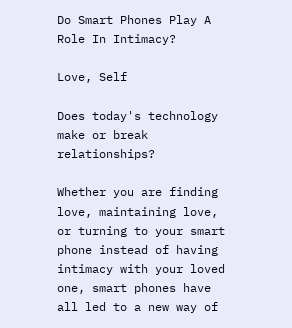Do Smart Phones Play A Role In Intimacy?

Love, Self

Does today's technology make or break relationships?

Whether you are finding love, maintaining love, or turning to your smart phone instead of having intimacy with your loved one, smart phones have all led to a new way of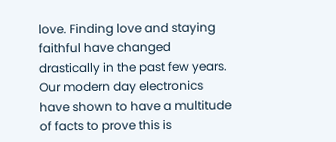love. Finding love and staying faithful have changed drastically in the past few years. Our modern day electronics have shown to have a multitude of facts to prove this is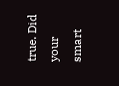true. Did your smart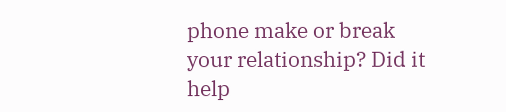phone make or break your relationship? Did it help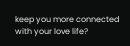keep you more connected with your love life?